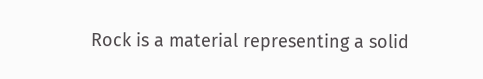Rock is a material representing a solid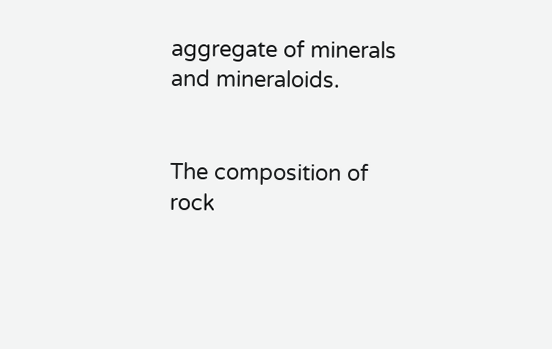aggregate of minerals and mineraloids.


The composition of rock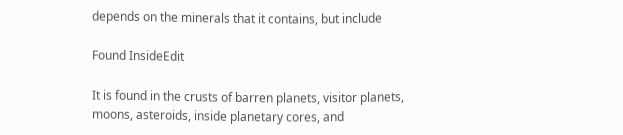depends on the minerals that it contains, but include

Found InsideEdit

It is found in the crusts of barren planets, visitor planets, moons, asteroids, inside planetary cores, and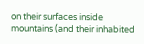on their surfaces inside mountains (and their inhabited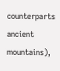counterparts ancient mountains),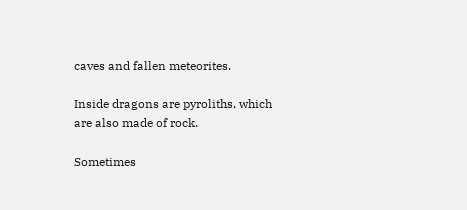caves and fallen meteorites.

Inside dragons are pyroliths, which are also made of rock.

Sometimes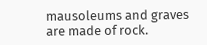mausoleums and graves are made of rock.